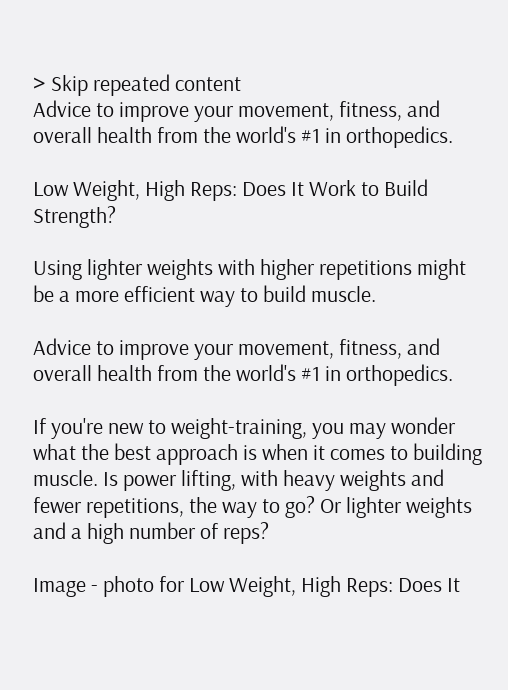> Skip repeated content
Advice to improve your movement, fitness, and overall health from the world's #1 in orthopedics.

Low Weight, High Reps: Does It Work to Build Strength?

Using lighter weights with higher repetitions might be a more efficient way to build muscle.

Advice to improve your movement, fitness, and overall health from the world's #1 in orthopedics.

If you're new to weight-training, you may wonder what the best approach is when it comes to building muscle. Is power lifting, with heavy weights and fewer repetitions, the way to go? Or lighter weights and a high number of reps?

Image - photo for Low Weight, High Reps: Does It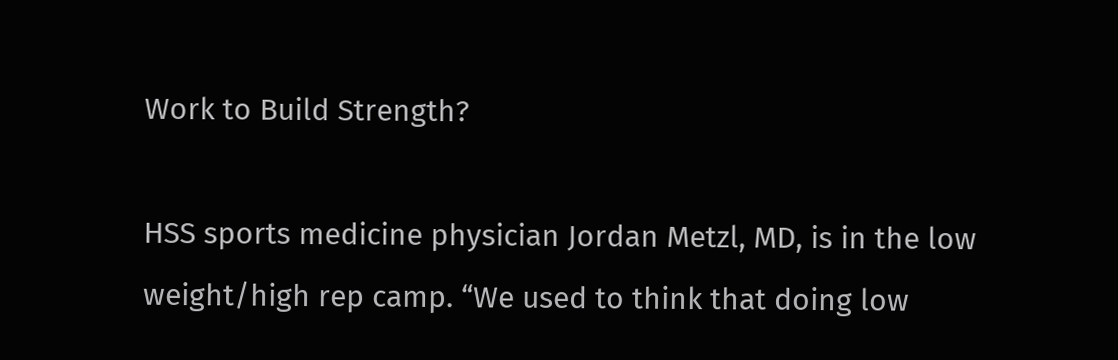Work to Build Strength?

HSS sports medicine physician Jordan Metzl, MD, is in the low weight/high rep camp. “We used to think that doing low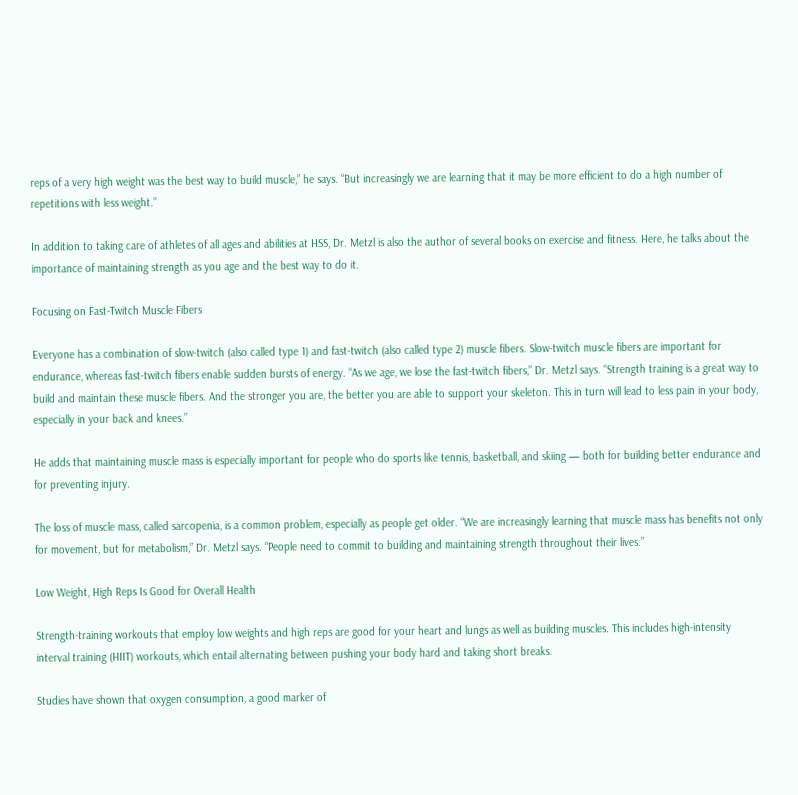reps of a very high weight was the best way to build muscle,” he says. “But increasingly we are learning that it may be more efficient to do a high number of repetitions with less weight.”

In addition to taking care of athletes of all ages and abilities at HSS, Dr. Metzl is also the author of several books on exercise and fitness. Here, he talks about the importance of maintaining strength as you age and the best way to do it.

Focusing on Fast-Twitch Muscle Fibers

Everyone has a combination of slow-twitch (also called type 1) and fast-twitch (also called type 2) muscle fibers. Slow-twitch muscle fibers are important for endurance, whereas fast-twitch fibers enable sudden bursts of energy. “As we age, we lose the fast-twitch fibers,” Dr. Metzl says. “Strength training is a great way to build and maintain these muscle fibers. And the stronger you are, the better you are able to support your skeleton. This in turn will lead to less pain in your body, especially in your back and knees.”

He adds that maintaining muscle mass is especially important for people who do sports like tennis, basketball, and skiing — both for building better endurance and for preventing injury.

The loss of muscle mass, called sarcopenia, is a common problem, especially as people get older. “We are increasingly learning that muscle mass has benefits not only for movement, but for metabolism,” Dr. Metzl says. “People need to commit to building and maintaining strength throughout their lives.”

Low Weight, High Reps Is Good for Overall Health

Strength-training workouts that employ low weights and high reps are good for your heart and lungs as well as building muscles. This includes high-intensity interval training (HIIT) workouts, which entail alternating between pushing your body hard and taking short breaks.

Studies have shown that oxygen consumption, a good marker of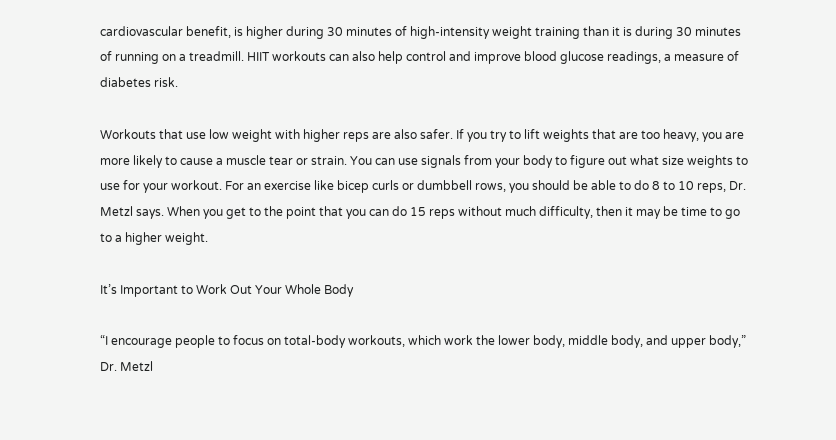cardiovascular benefit, is higher during 30 minutes of high-intensity weight training than it is during 30 minutes of running on a treadmill. HIIT workouts can also help control and improve blood glucose readings, a measure of diabetes risk.

Workouts that use low weight with higher reps are also safer. If you try to lift weights that are too heavy, you are more likely to cause a muscle tear or strain. You can use signals from your body to figure out what size weights to use for your workout. For an exercise like bicep curls or dumbbell rows, you should be able to do 8 to 10 reps, Dr. Metzl says. When you get to the point that you can do 15 reps without much difficulty, then it may be time to go to a higher weight.

It’s Important to Work Out Your Whole Body

“I encourage people to focus on total-body workouts, which work the lower body, middle body, and upper body,” Dr. Metzl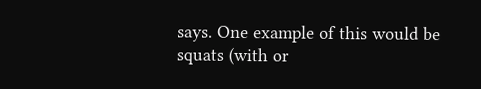says. One example of this would be squats (with or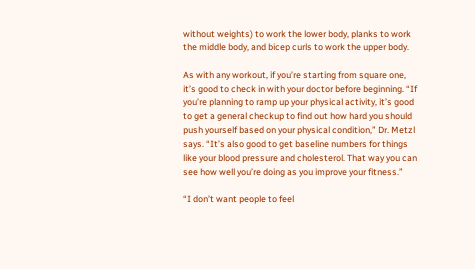without weights) to work the lower body, planks to work the middle body, and bicep curls to work the upper body.

As with any workout, if you’re starting from square one, it’s good to check in with your doctor before beginning. “If you’re planning to ramp up your physical activity, it’s good to get a general checkup to find out how hard you should push yourself based on your physical condition,” Dr. Metzl says. “It’s also good to get baseline numbers for things like your blood pressure and cholesterol. That way you can see how well you’re doing as you improve your fitness.”

“I don’t want people to feel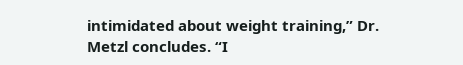intimidated about weight training,” Dr. Metzl concludes. “I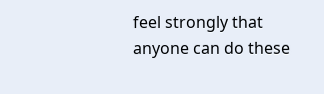feel strongly that anyone can do these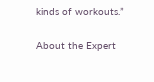kinds of workouts.”

About the Expert